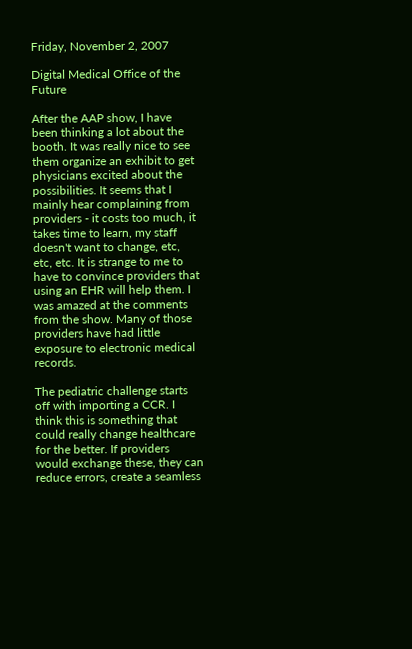Friday, November 2, 2007

Digital Medical Office of the Future

After the AAP show, I have been thinking a lot about the booth. It was really nice to see them organize an exhibit to get physicians excited about the possibilities. It seems that I mainly hear complaining from providers - it costs too much, it takes time to learn, my staff doesn't want to change, etc, etc, etc. It is strange to me to have to convince providers that using an EHR will help them. I was amazed at the comments from the show. Many of those providers have had little exposure to electronic medical records.

The pediatric challenge starts off with importing a CCR. I think this is something that could really change healthcare for the better. If providers would exchange these, they can reduce errors, create a seamless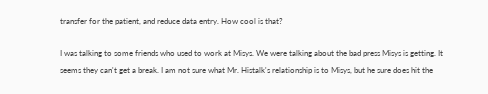transfer for the patient, and reduce data entry. How cool is that?

I was talking to some friends who used to work at Misys. We were talking about the bad press Misys is getting. It seems they can't get a break. I am not sure what Mr. Histalk's relationship is to Misys, but he sure does hit the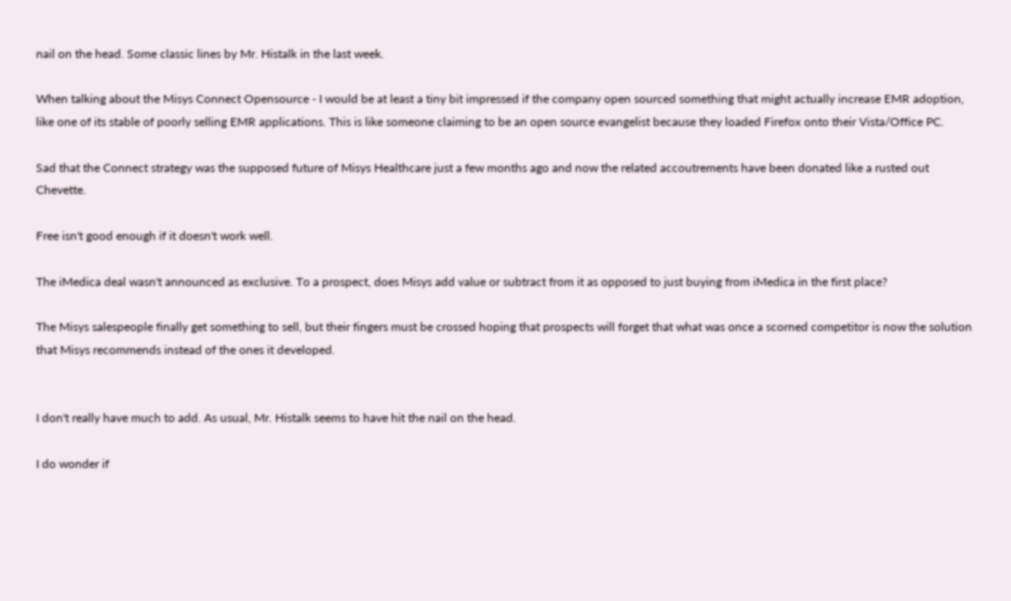nail on the head. Some classic lines by Mr. Histalk in the last week.

When talking about the Misys Connect Opensource - I would be at least a tiny bit impressed if the company open sourced something that might actually increase EMR adoption, like one of its stable of poorly selling EMR applications. This is like someone claiming to be an open source evangelist because they loaded Firefox onto their Vista/Office PC.

Sad that the Connect strategy was the supposed future of Misys Healthcare just a few months ago and now the related accoutrements have been donated like a rusted out Chevette.

Free isn't good enough if it doesn't work well.

The iMedica deal wasn't announced as exclusive. To a prospect, does Misys add value or subtract from it as opposed to just buying from iMedica in the first place?

The Misys salespeople finally get something to sell, but their fingers must be crossed hoping that prospects will forget that what was once a scorned competitor is now the solution that Misys recommends instead of the ones it developed.


I don't really have much to add. As usual, Mr. Histalk seems to have hit the nail on the head.

I do wonder if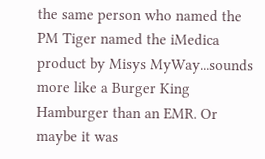the same person who named the PM Tiger named the iMedica product by Misys MyWay...sounds more like a Burger King Hamburger than an EMR. Or maybe it was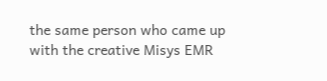the same person who came up with the creative Misys EMR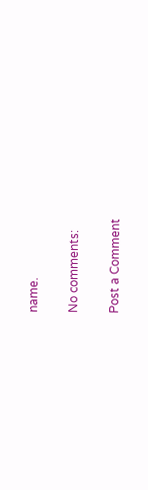name.

No comments:

Post a Comment